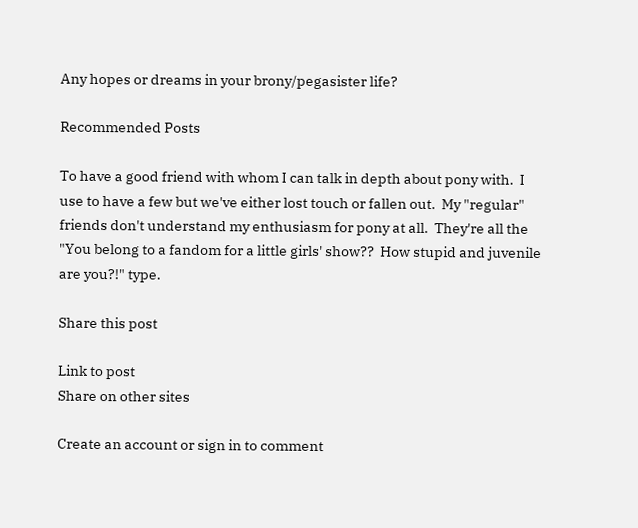Any hopes or dreams in your brony/pegasister life?

Recommended Posts

To have a good friend with whom I can talk in depth about pony with.  I use to have a few but we've either lost touch or fallen out.  My "regular" friends don't understand my enthusiasm for pony at all.  They're all the "You belong to a fandom for a little girls' show??  How stupid and juvenile are you?!" type.

Share this post

Link to post
Share on other sites

Create an account or sign in to comment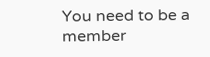You need to be a member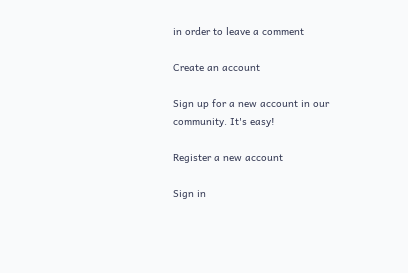in order to leave a comment

Create an account

Sign up for a new account in our community. It's easy!

Register a new account

Sign in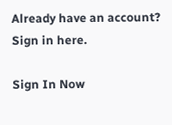Already have an account? Sign in here.

Sign In Now